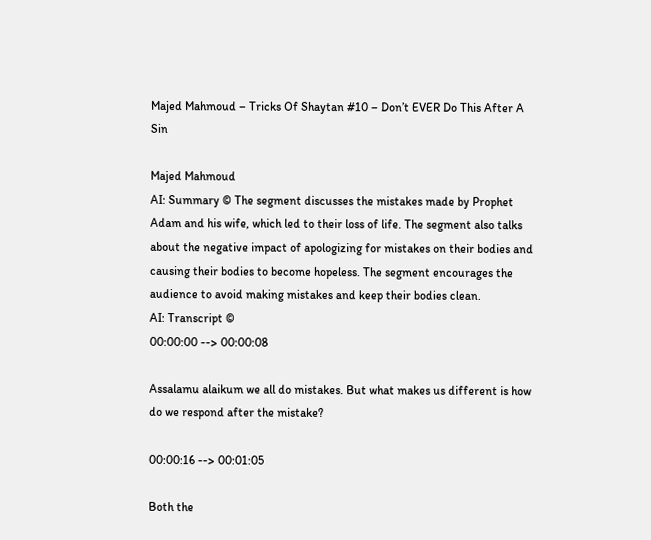Majed Mahmoud – Tricks Of Shaytan #10 – Don’t EVER Do This After A Sin

Majed Mahmoud
AI: Summary © The segment discusses the mistakes made by Prophet Adam and his wife, which led to their loss of life. The segment also talks about the negative impact of apologizing for mistakes on their bodies and causing their bodies to become hopeless. The segment encourages the audience to avoid making mistakes and keep their bodies clean.
AI: Transcript ©
00:00:00 --> 00:00:08

Assalamu alaikum we all do mistakes. But what makes us different is how do we respond after the mistake?

00:00:16 --> 00:01:05

Both the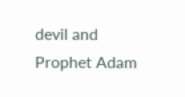devil and Prophet Adam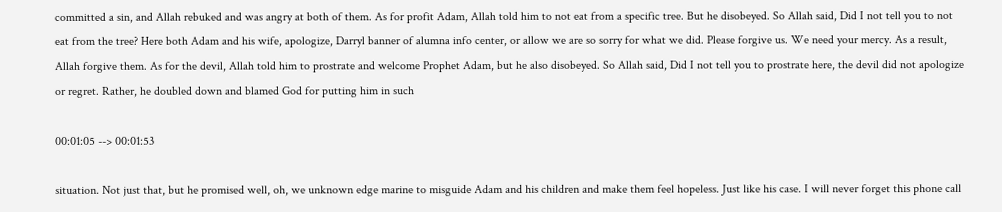committed a sin, and Allah rebuked and was angry at both of them. As for profit Adam, Allah told him to not eat from a specific tree. But he disobeyed. So Allah said, Did I not tell you to not eat from the tree? Here both Adam and his wife, apologize, Darryl banner of alumna info center, or allow we are so sorry for what we did. Please forgive us. We need your mercy. As a result, Allah forgive them. As for the devil, Allah told him to prostrate and welcome Prophet Adam, but he also disobeyed. So Allah said, Did I not tell you to prostrate here, the devil did not apologize or regret. Rather, he doubled down and blamed God for putting him in such

00:01:05 --> 00:01:53

situation. Not just that, but he promised well, oh, we unknown edge marine to misguide Adam and his children and make them feel hopeless. Just like his case. I will never forget this phone call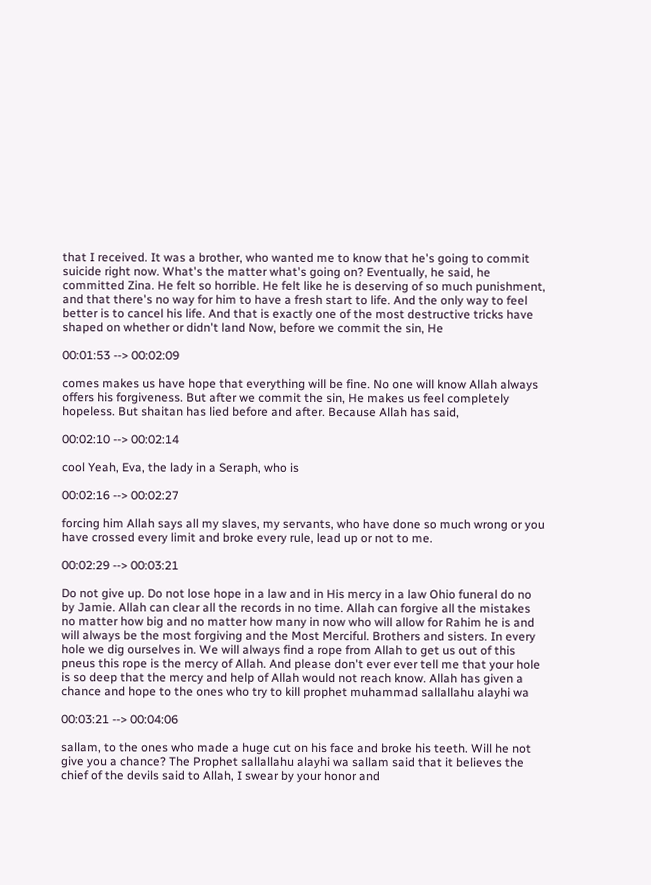that I received. It was a brother, who wanted me to know that he's going to commit suicide right now. What's the matter what's going on? Eventually, he said, he committed Zina. He felt so horrible. He felt like he is deserving of so much punishment, and that there's no way for him to have a fresh start to life. And the only way to feel better is to cancel his life. And that is exactly one of the most destructive tricks have shaped on whether or didn't land Now, before we commit the sin, He

00:01:53 --> 00:02:09

comes makes us have hope that everything will be fine. No one will know Allah always offers his forgiveness. But after we commit the sin, He makes us feel completely hopeless. But shaitan has lied before and after. Because Allah has said,

00:02:10 --> 00:02:14

cool Yeah, Eva, the lady in a Seraph, who is

00:02:16 --> 00:02:27

forcing him Allah says all my slaves, my servants, who have done so much wrong or you have crossed every limit and broke every rule, lead up or not to me.

00:02:29 --> 00:03:21

Do not give up. Do not lose hope in a law and in His mercy in a law Ohio funeral do no by Jamie. Allah can clear all the records in no time. Allah can forgive all the mistakes no matter how big and no matter how many in now who will allow for Rahim he is and will always be the most forgiving and the Most Merciful. Brothers and sisters. In every hole we dig ourselves in. We will always find a rope from Allah to get us out of this pneus this rope is the mercy of Allah. And please don't ever ever tell me that your hole is so deep that the mercy and help of Allah would not reach know. Allah has given a chance and hope to the ones who try to kill prophet muhammad sallallahu alayhi wa

00:03:21 --> 00:04:06

sallam, to the ones who made a huge cut on his face and broke his teeth. Will he not give you a chance? The Prophet sallallahu alayhi wa sallam said that it believes the chief of the devils said to Allah, I swear by your honor and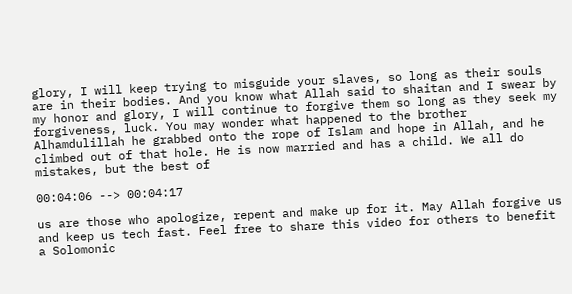glory, I will keep trying to misguide your slaves, so long as their souls are in their bodies. And you know what Allah said to shaitan and I swear by my honor and glory, I will continue to forgive them so long as they seek my forgiveness, luck. You may wonder what happened to the brother Alhamdulillah he grabbed onto the rope of Islam and hope in Allah, and he climbed out of that hole. He is now married and has a child. We all do mistakes, but the best of

00:04:06 --> 00:04:17

us are those who apologize, repent and make up for it. May Allah forgive us and keep us tech fast. Feel free to share this video for others to benefit a Solomonic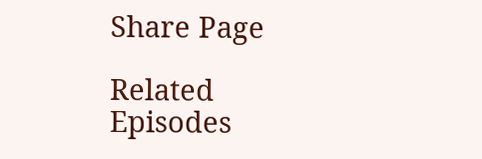Share Page

Related Episodes